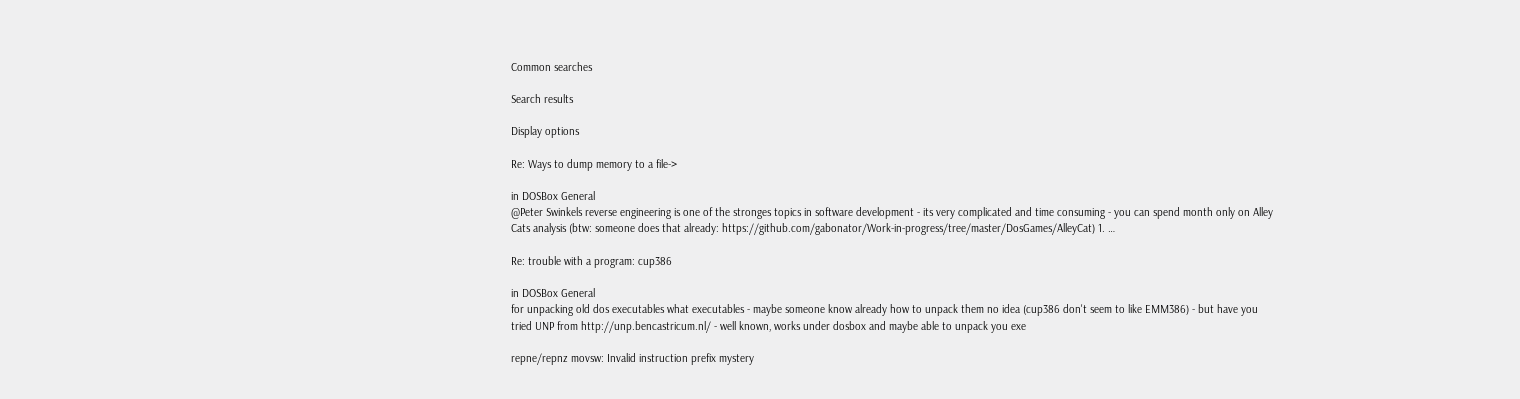Common searches

Search results

Display options

Re: Ways to dump memory to a file->

in DOSBox General
@Peter Swinkels reverse engineering is one of the stronges topics in software development - its very complicated and time consuming - you can spend month only on Alley Cats analysis (btw: someone does that already: https://github.com/gabonator/Work-in-progress/tree/master/DosGames/AlleyCat) 1. …

Re: trouble with a program: cup386

in DOSBox General
for unpacking old dos executables what executables - maybe someone know already how to unpack them no idea (cup386 don't seem to like EMM386) - but have you tried UNP from http://unp.bencastricum.nl/ - well known, works under dosbox and maybe able to unpack you exe

repne/repnz movsw: Invalid instruction prefix mystery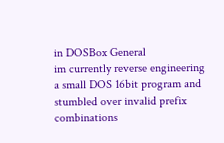in DOSBox General
im currently reverse engineering a small DOS 16bit program and stumbled over invalid prefix combinations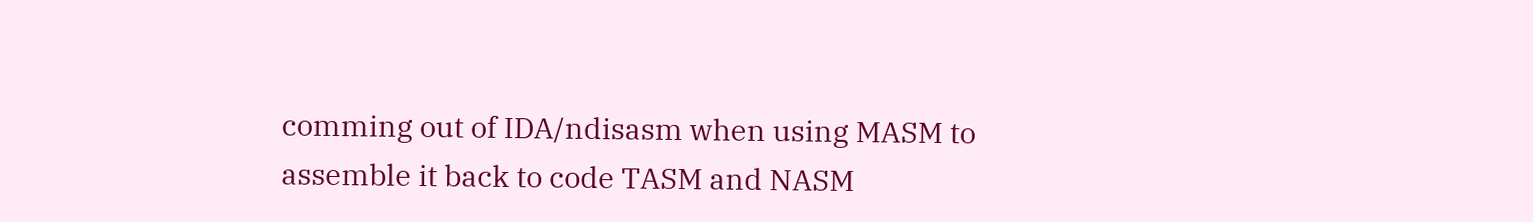comming out of IDA/ndisasm when using MASM to assemble it back to code TASM and NASM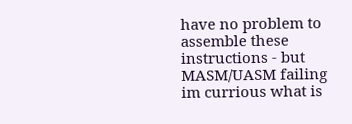have no problem to assemble these instructions - but MASM/UASM failing im currious what is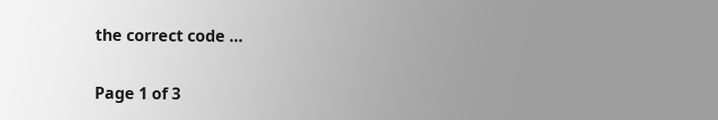the correct code …

Page 1 of 3